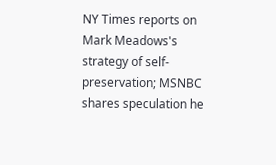NY Times reports on Mark Meadows's strategy of self-preservation; MSNBC shares speculation he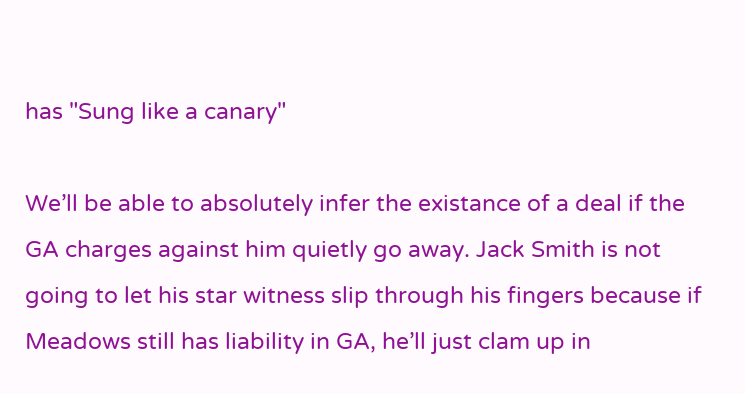has "Sung like a canary"

We’ll be able to absolutely infer the existance of a deal if the GA charges against him quietly go away. Jack Smith is not going to let his star witness slip through his fingers because if Meadows still has liability in GA, he’ll just clam up in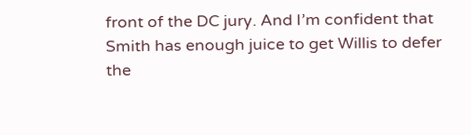front of the DC jury. And I’m confident that Smith has enough juice to get Willis to defer the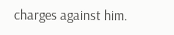charges against him.